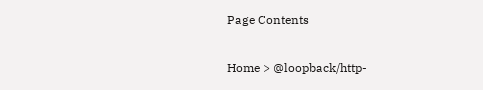Page Contents

Home > @loopback/http-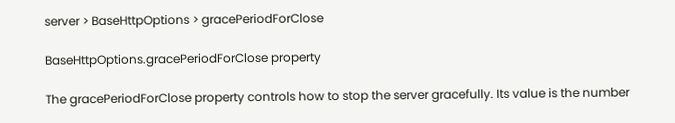server > BaseHttpOptions > gracePeriodForClose

BaseHttpOptions.gracePeriodForClose property

The gracePeriodForClose property controls how to stop the server gracefully. Its value is the number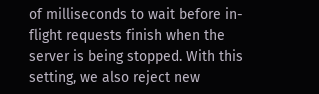of milliseconds to wait before in-flight requests finish when the server is being stopped. With this setting, we also reject new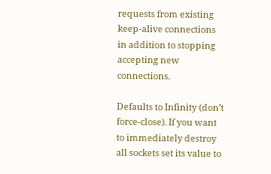requests from existing keep-alive connections in addition to stopping accepting new connections.

Defaults to Infinity (don’t force-close). If you want to immediately destroy all sockets set its value to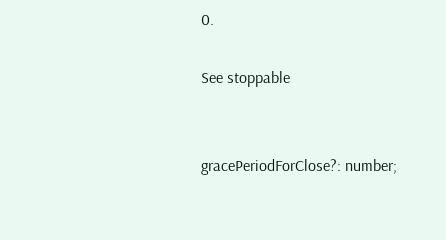0.

See stoppable


gracePeriodForClose?: number;